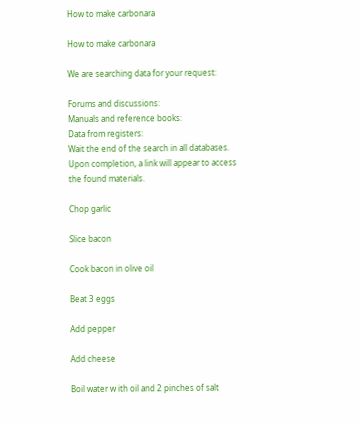How to make carbonara

How to make carbonara

We are searching data for your request:

Forums and discussions:
Manuals and reference books:
Data from registers:
Wait the end of the search in all databases.
Upon completion, a link will appear to access the found materials.

Chop garlic

Slice bacon

Cook bacon in olive oil

Beat 3 eggs

Add pepper

Add cheese

Boil water w ith oil and 2 pinches of salt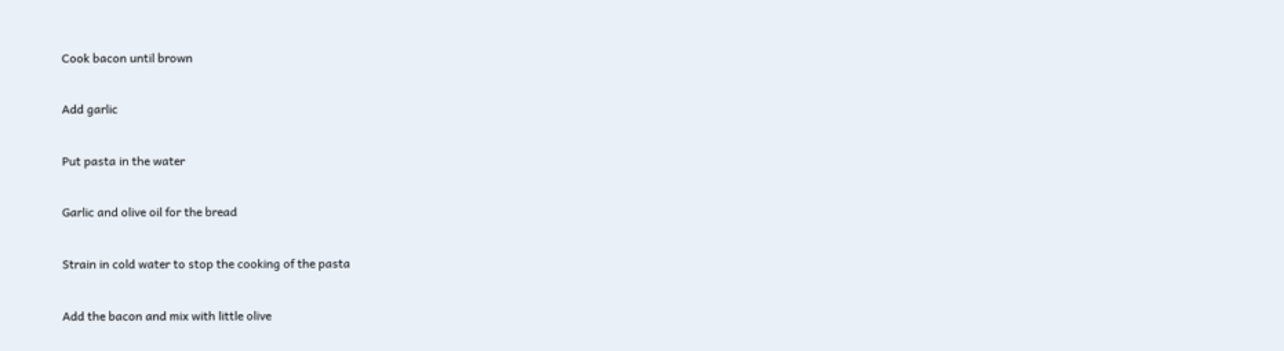Cook bacon until brown

Add garlic

Put pasta in the water

Garlic and olive oil for the bread

Strain in cold water to stop the cooking of the pasta

Add the bacon and mix with little olive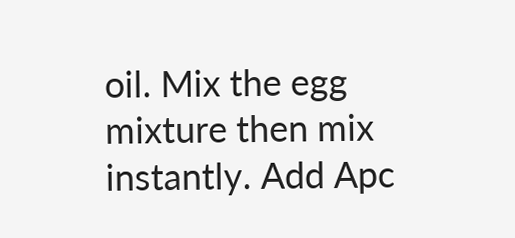oil. Mix the egg mixture then mix instantly. Add Apc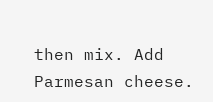then mix. Add Parmesan cheese.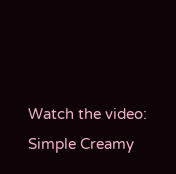Watch the video: Simple Creamy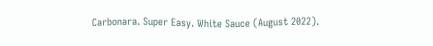Carbonara. Super Easy. White Sauce (August 2022).